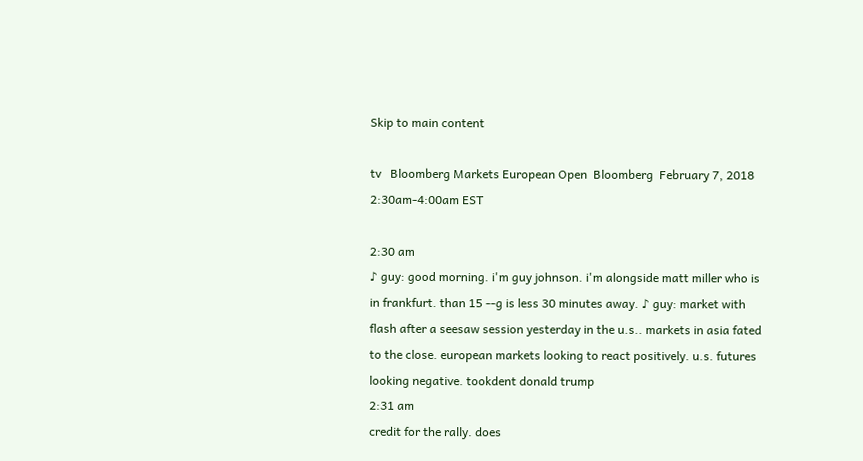Skip to main content

tv   Bloomberg Markets European Open  Bloomberg  February 7, 2018 2:30am-4:00am EST

2:30 am
♪ guy: good morning. i'm guy johnson. i'm alongside matt miller who is in frankfurt. than 15 --g is less 30 minutes away. ♪ guy: market with flash after a seesaw session yesterday in the u.s.. markets in asia fated to the close. european markets looking to react positively. u.s. futures looking negative. tookdent donald trump
2:31 am
credit for the rally. does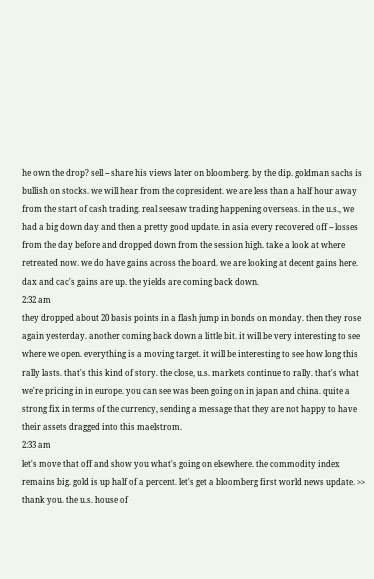he own the drop? sell -- share his views later on bloomberg. by the dip. goldman sachs is bullish on stocks. we will hear from the copresident. we are less than a half hour away from the start of cash trading. real seesaw trading happening overseas. in the u.s., we had a big down day and then a pretty good update. in asia every recovered off -- losses from the day before and dropped down from the session high. take a look at where retreated now. we do have gains across the board. we are looking at decent gains here. dax and cac's gains are up. the yields are coming back down.
2:32 am
they dropped about 20 basis points in a flash jump in bonds on monday. then they rose again yesterday. another coming back down a little bit. it will be very interesting to see where we open. everything is a moving target. it will be interesting to see how long this rally lasts. that's this kind of story. the close, u.s. markets continue to rally. that's what we're pricing in in europe. you can see was been going on in japan and china. quite a strong fix in terms of the currency, sending a message that they are not happy to have their assets dragged into this maelstrom.
2:33 am
let's move that off and show you what's going on elsewhere. the commodity index remains big. gold is up half of a percent. let's get a bloomberg first world news update. >> thank you. the u.s. house of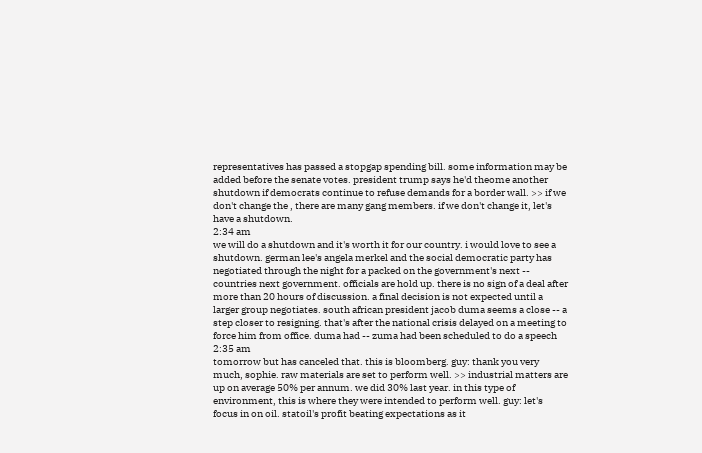representatives has passed a stopgap spending bill. some information may be added before the senate votes. president trump says he'd theome another shutdown if democrats continue to refuse demands for a border wall. >> if we don't change the , there are many gang members. if we don't change it, let's have a shutdown.
2:34 am
we will do a shutdown and it's worth it for our country. i would love to see a shutdown. german lee's angela merkel and the social democratic party has negotiated through the night for a packed on the government's next -- countries next government. officials are hold up. there is no sign of a deal after more than 20 hours of discussion. a final decision is not expected until a larger group negotiates. south african president jacob duma seems a close -- a step closer to resigning. that's after the national crisis delayed on a meeting to force him from office. duma had -- zuma had been scheduled to do a speech
2:35 am
tomorrow but has canceled that. this is bloomberg. guy: thank you very much, sophie. raw materials are set to perform well. >> industrial matters are up on average 50% per annum. we did 30% last year. in this type of environment, this is where they were intended to perform well. guy: let's focus in on oil. statoil's profit beating expectations as it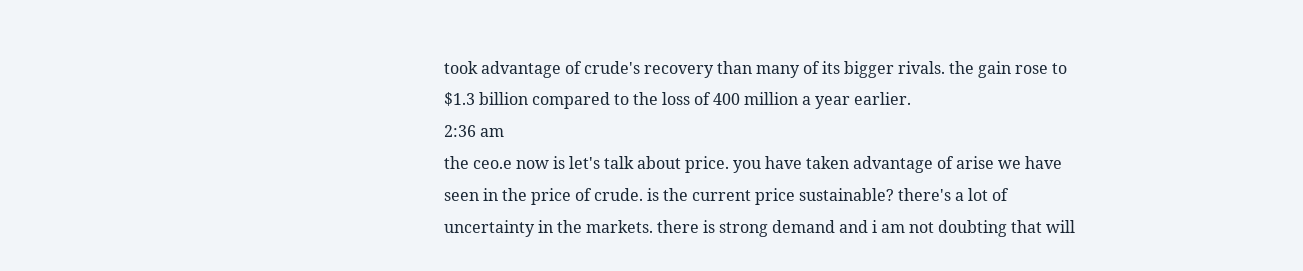took advantage of crude's recovery than many of its bigger rivals. the gain rose to $1.3 billion compared to the loss of 400 million a year earlier.
2:36 am
the ceo.e now is let's talk about price. you have taken advantage of arise we have seen in the price of crude. is the current price sustainable? there's a lot of uncertainty in the markets. there is strong demand and i am not doubting that will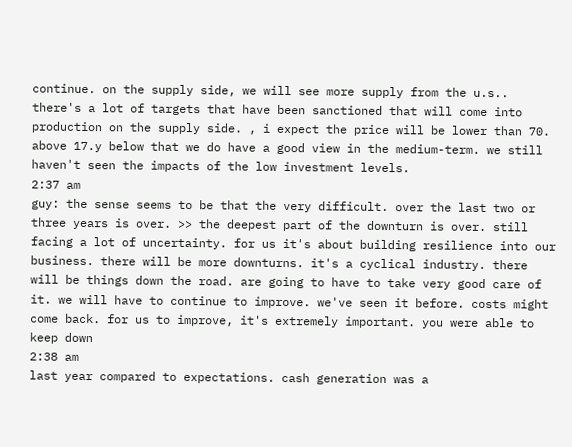continue. on the supply side, we will see more supply from the u.s.. there's a lot of targets that have been sanctioned that will come into production on the supply side. , i expect the price will be lower than 70. above 17.y below that we do have a good view in the medium-term. we still haven't seen the impacts of the low investment levels.
2:37 am
guy: the sense seems to be that the very difficult. over the last two or three years is over. >> the deepest part of the downturn is over. still facing a lot of uncertainty. for us it's about building resilience into our business. there will be more downturns. it's a cyclical industry. there will be things down the road. are going to have to take very good care of it. we will have to continue to improve. we've seen it before. costs might come back. for us to improve, it's extremely important. you were able to keep down
2:38 am
last year compared to expectations. cash generation was a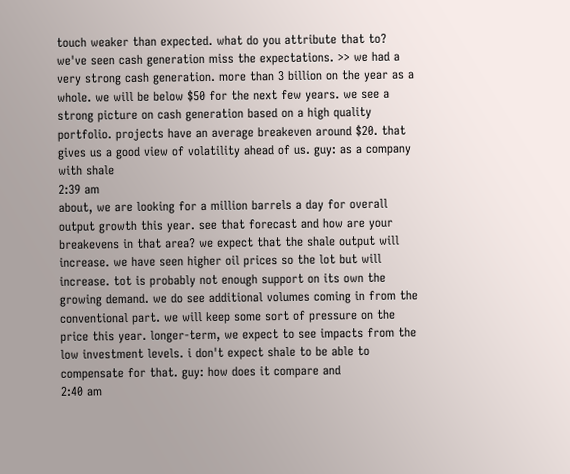touch weaker than expected. what do you attribute that to? we've seen cash generation miss the expectations. >> we had a very strong cash generation. more than 3 billion on the year as a whole. we will be below $50 for the next few years. we see a strong picture on cash generation based on a high quality portfolio. projects have an average breakeven around $20. that gives us a good view of volatility ahead of us. guy: as a company with shale
2:39 am
about, we are looking for a million barrels a day for overall output growth this year. see that forecast and how are your breakevens in that area? we expect that the shale output will increase. we have seen higher oil prices so the lot but will increase. tot is probably not enough support on its own the growing demand. we do see additional volumes coming in from the conventional part. we will keep some sort of pressure on the price this year. longer-term, we expect to see impacts from the low investment levels. i don't expect shale to be able to compensate for that. guy: how does it compare and
2:40 am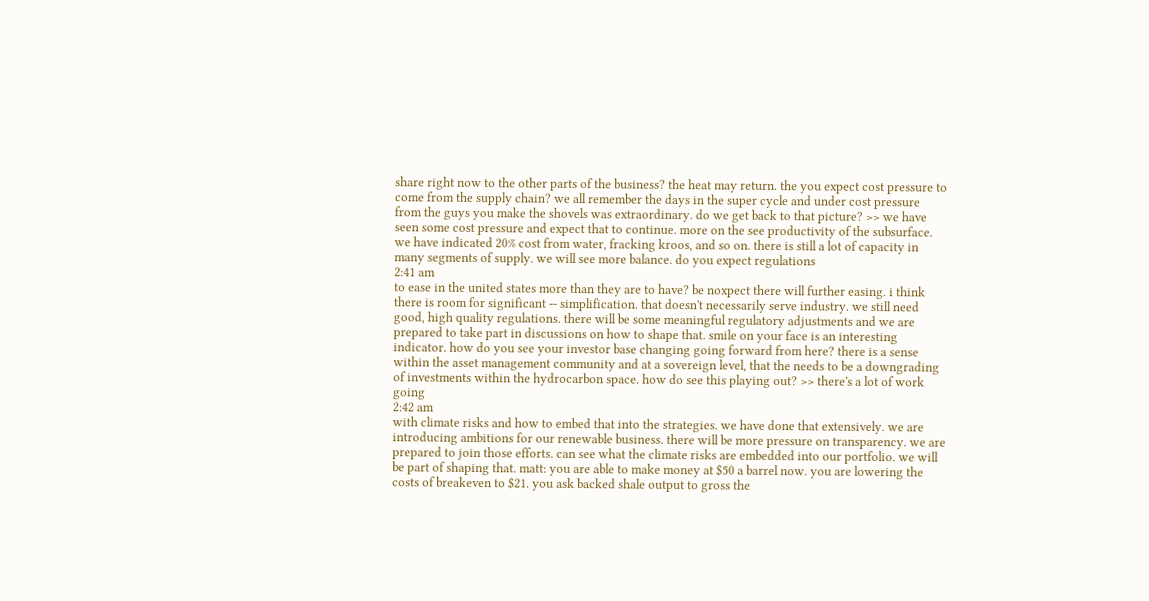share right now to the other parts of the business? the heat may return. the you expect cost pressure to come from the supply chain? we all remember the days in the super cycle and under cost pressure from the guys you make the shovels was extraordinary. do we get back to that picture? >> we have seen some cost pressure and expect that to continue. more on the see productivity of the subsurface. we have indicated 20% cost from water, fracking kroos, and so on. there is still a lot of capacity in many segments of supply. we will see more balance. do you expect regulations
2:41 am
to ease in the united states more than they are to have? be noxpect there will further easing. i think there is room for significant -- simplification. that doesn't necessarily serve industry. we still need good, high quality regulations. there will be some meaningful regulatory adjustments and we are prepared to take part in discussions on how to shape that. smile on your face is an interesting indicator. how do you see your investor base changing going forward from here? there is a sense within the asset management community and at a sovereign level, that the needs to be a downgrading of investments within the hydrocarbon space. how do see this playing out? >> there's a lot of work going
2:42 am
with climate risks and how to embed that into the strategies. we have done that extensively. we are introducing ambitions for our renewable business. there will be more pressure on transparency. we are prepared to join those efforts. can see what the climate risks are embedded into our portfolio. we will be part of shaping that. matt: you are able to make money at $50 a barrel now. you are lowering the costs of breakeven to $21. you ask backed shale output to gross the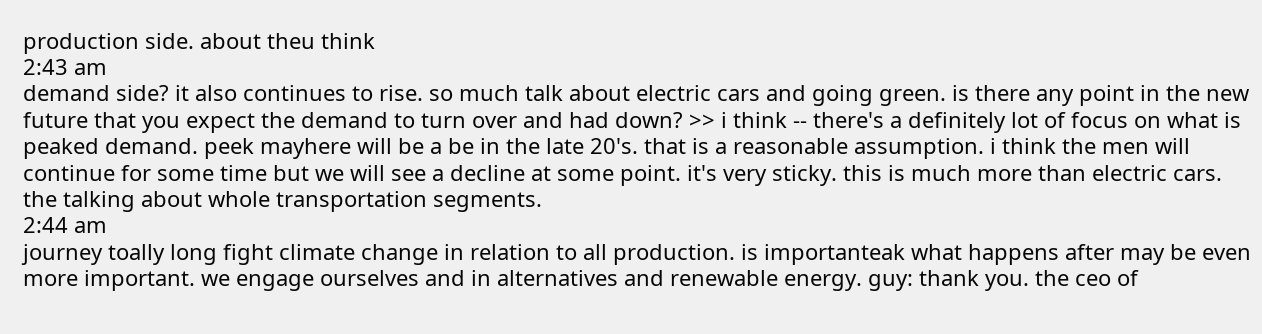production side. about theu think
2:43 am
demand side? it also continues to rise. so much talk about electric cars and going green. is there any point in the new future that you expect the demand to turn over and had down? >> i think -- there's a definitely lot of focus on what is peaked demand. peek mayhere will be a be in the late 20's. that is a reasonable assumption. i think the men will continue for some time but we will see a decline at some point. it's very sticky. this is much more than electric cars. the talking about whole transportation segments.
2:44 am
journey toally long fight climate change in relation to all production. is importanteak what happens after may be even more important. we engage ourselves and in alternatives and renewable energy. guy: thank you. the ceo of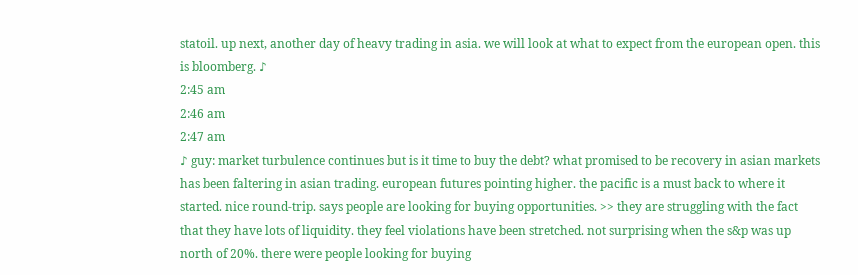statoil. up next, another day of heavy trading in asia. we will look at what to expect from the european open. this is bloomberg. ♪
2:45 am
2:46 am
2:47 am
♪ guy: market turbulence continues but is it time to buy the debt? what promised to be recovery in asian markets has been faltering in asian trading. european futures pointing higher. the pacific is a must back to where it started. nice round-trip. says people are looking for buying opportunities. >> they are struggling with the fact that they have lots of liquidity. they feel violations have been stretched. not surprising when the s&p was up north of 20%. there were people looking for buying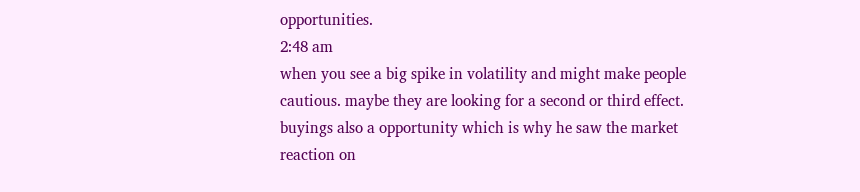opportunities.
2:48 am
when you see a big spike in volatility and might make people cautious. maybe they are looking for a second or third effect. buyings also a opportunity which is why he saw the market reaction on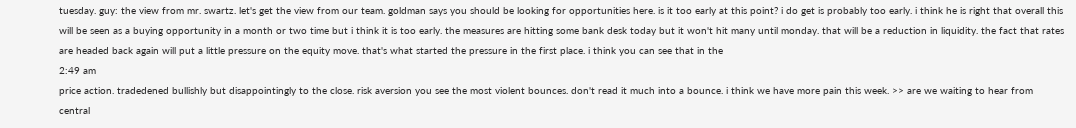tuesday. guy: the view from mr. swartz. let's get the view from our team. goldman says you should be looking for opportunities here. is it too early at this point? i do get is probably too early. i think he is right that overall this will be seen as a buying opportunity in a month or two time but i think it is too early. the measures are hitting some bank desk today but it won't hit many until monday. that will be a reduction in liquidity. the fact that rates are headed back again will put a little pressure on the equity move. that's what started the pressure in the first place. i think you can see that in the
2:49 am
price action. tradedened bullishly but disappointingly to the close. risk aversion you see the most violent bounces. don't read it much into a bounce. i think we have more pain this week. >> are we waiting to hear from central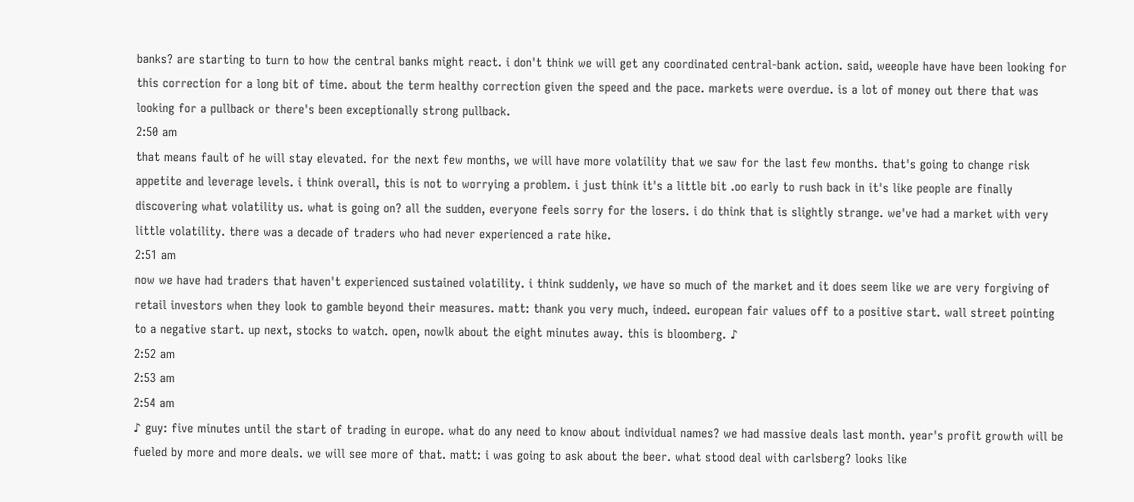banks? are starting to turn to how the central banks might react. i don't think we will get any coordinated central-bank action. said, weeople have have been looking for this correction for a long bit of time. about the term healthy correction given the speed and the pace. markets were overdue. is a lot of money out there that was looking for a pullback or there's been exceptionally strong pullback.
2:50 am
that means fault of he will stay elevated. for the next few months, we will have more volatility that we saw for the last few months. that's going to change risk appetite and leverage levels. i think overall, this is not to worrying a problem. i just think it's a little bit .oo early to rush back in it's like people are finally discovering what volatility us. what is going on? all the sudden, everyone feels sorry for the losers. i do think that is slightly strange. we've had a market with very little volatility. there was a decade of traders who had never experienced a rate hike.
2:51 am
now we have had traders that haven't experienced sustained volatility. i think suddenly, we have so much of the market and it does seem like we are very forgiving of retail investors when they look to gamble beyond their measures. matt: thank you very much, indeed. european fair values off to a positive start. wall street pointing to a negative start. up next, stocks to watch. open, nowlk about the eight minutes away. this is bloomberg. ♪
2:52 am
2:53 am
2:54 am
♪ guy: five minutes until the start of trading in europe. what do any need to know about individual names? we had massive deals last month. year's profit growth will be fueled by more and more deals. we will see more of that. matt: i was going to ask about the beer. what stood deal with carlsberg? looks like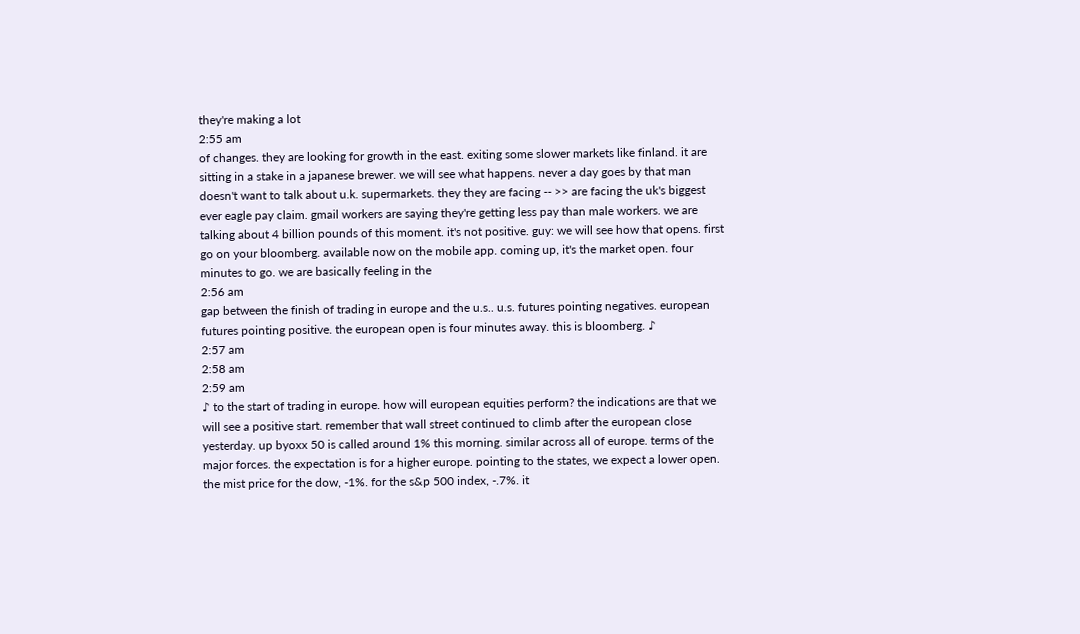they're making a lot
2:55 am
of changes. they are looking for growth in the east. exiting some slower markets like finland. it are sitting in a stake in a japanese brewer. we will see what happens. never a day goes by that man doesn't want to talk about u.k. supermarkets. they they are facing -- >> are facing the uk's biggest ever eagle pay claim. gmail workers are saying they're getting less pay than male workers. we are talking about 4 billion pounds of this moment. it's not positive. guy: we will see how that opens. first go on your bloomberg. available now on the mobile app. coming up, it's the market open. four minutes to go. we are basically feeling in the
2:56 am
gap between the finish of trading in europe and the u.s.. u.s. futures pointing negatives. european futures pointing positive. the european open is four minutes away. this is bloomberg. ♪
2:57 am
2:58 am
2:59 am
♪ to the start of trading in europe. how will european equities perform? the indications are that we will see a positive start. remember that wall street continued to climb after the european close yesterday. up byoxx 50 is called around 1% this morning. similar across all of europe. terms of the major forces. the expectation is for a higher europe. pointing to the states, we expect a lower open. the mist price for the dow, -1%. for the s&p 500 index, -.7%. it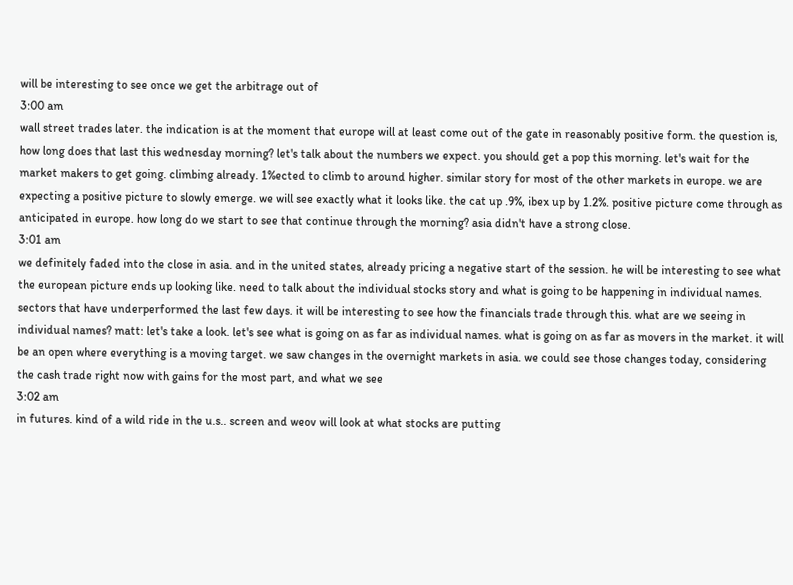will be interesting to see once we get the arbitrage out of
3:00 am
wall street trades later. the indication is at the moment that europe will at least come out of the gate in reasonably positive form. the question is, how long does that last this wednesday morning? let's talk about the numbers we expect. you should get a pop this morning. let's wait for the market makers to get going. climbing already. 1%ected to climb to around higher. similar story for most of the other markets in europe. we are expecting a positive picture to slowly emerge. we will see exactly what it looks like. the cat up .9%, ibex up by 1.2%. positive picture come through as anticipated in europe. how long do we start to see that continue through the morning? asia didn't have a strong close.
3:01 am
we definitely faded into the close in asia. and in the united states, already pricing a negative start of the session. he will be interesting to see what the european picture ends up looking like. need to talk about the individual stocks story and what is going to be happening in individual names. sectors that have underperformed the last few days. it will be interesting to see how the financials trade through this. what are we seeing in individual names? matt: let's take a look. let's see what is going on as far as individual names. what is going on as far as movers in the market. it will be an open where everything is a moving target. we saw changes in the overnight markets in asia. we could see those changes today, considering the cash trade right now with gains for the most part, and what we see
3:02 am
in futures. kind of a wild ride in the u.s.. screen and weov will look at what stocks are putting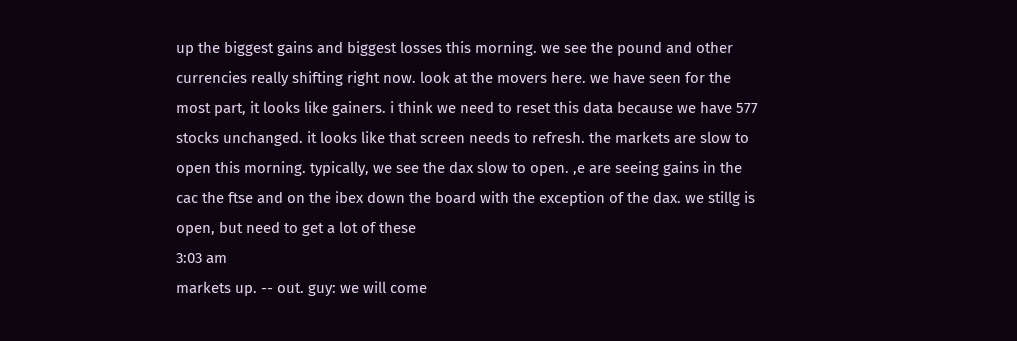up the biggest gains and biggest losses this morning. we see the pound and other currencies really shifting right now. look at the movers here. we have seen for the most part, it looks like gainers. i think we need to reset this data because we have 577 stocks unchanged. it looks like that screen needs to refresh. the markets are slow to open this morning. typically, we see the dax slow to open. ,e are seeing gains in the cac the ftse and on the ibex down the board with the exception of the dax. we stillg is open, but need to get a lot of these
3:03 am
markets up. -- out. guy: we will come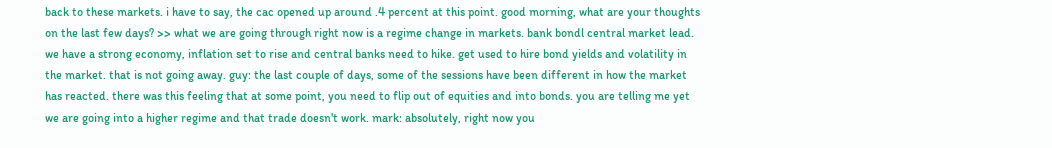back to these markets. i have to say, the cac opened up around .4 percent at this point. good morning, what are your thoughts on the last few days? >> what we are going through right now is a regime change in markets. bank bondl central market lead. we have a strong economy, inflation set to rise and central banks need to hike. get used to hire bond yields and volatility in the market. that is not going away. guy: the last couple of days, some of the sessions have been different in how the market has reacted. there was this feeling that at some point, you need to flip out of equities and into bonds. you are telling me yet we are going into a higher regime and that trade doesn't work. mark: absolutely, right now you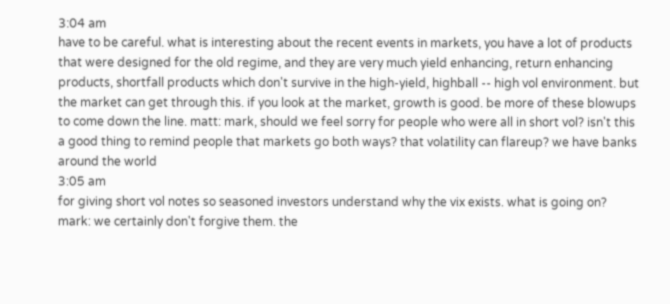3:04 am
have to be careful. what is interesting about the recent events in markets, you have a lot of products that were designed for the old regime, and they are very much yield enhancing, return enhancing products, shortfall products which don't survive in the high-yield, highball -- high vol environment. but the market can get through this. if you look at the market, growth is good. be more of these blowups to come down the line. matt: mark, should we feel sorry for people who were all in short vol? isn't this a good thing to remind people that markets go both ways? that volatility can flareup? we have banks around the world
3:05 am
for giving short vol notes so seasoned investors understand why the vix exists. what is going on? mark: we certainly don't forgive them. the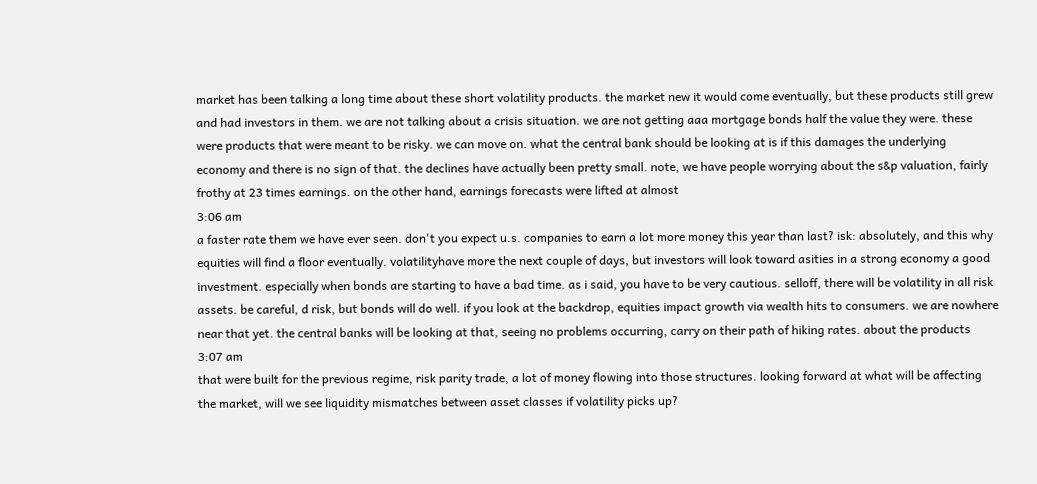market has been talking a long time about these short volatility products. the market new it would come eventually, but these products still grew and had investors in them. we are not talking about a crisis situation. we are not getting aaa mortgage bonds half the value they were. these were products that were meant to be risky. we can move on. what the central bank should be looking at is if this damages the underlying economy and there is no sign of that. the declines have actually been pretty small. note, we have people worrying about the s&p valuation, fairly frothy at 23 times earnings. on the other hand, earnings forecasts were lifted at almost
3:06 am
a faster rate them we have ever seen. don't you expect u.s. companies to earn a lot more money this year than last? isk: absolutely, and this why equities will find a floor eventually. volatilityhave more the next couple of days, but investors will look toward asities in a strong economy a good investment. especially when bonds are starting to have a bad time. as i said, you have to be very cautious. selloff, there will be volatility in all risk assets. be careful, d risk, but bonds will do well. if you look at the backdrop, equities impact growth via wealth hits to consumers. we are nowhere near that yet. the central banks will be looking at that, seeing no problems occurring, carry on their path of hiking rates. about the products
3:07 am
that were built for the previous regime, risk parity trade, a lot of money flowing into those structures. looking forward at what will be affecting the market, will we see liquidity mismatches between asset classes if volatility picks up?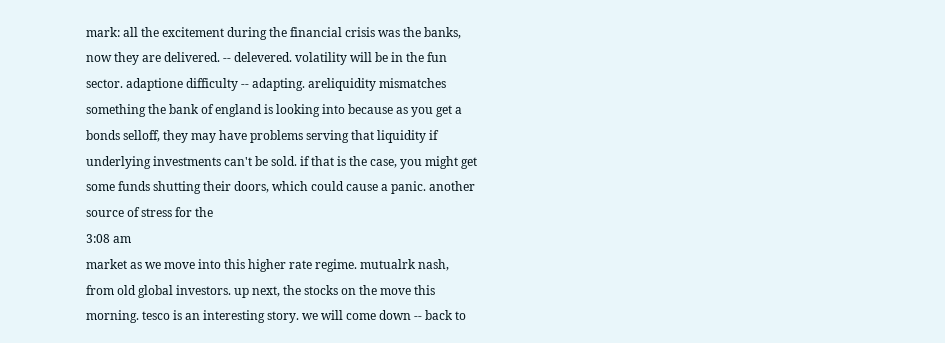mark: all the excitement during the financial crisis was the banks, now they are delivered. -- delevered. volatility will be in the fun sector. adaptione difficulty -- adapting. areliquidity mismatches something the bank of england is looking into because as you get a bonds selloff, they may have problems serving that liquidity if underlying investments can't be sold. if that is the case, you might get some funds shutting their doors, which could cause a panic. another source of stress for the
3:08 am
market as we move into this higher rate regime. mutualrk nash, from old global investors. up next, the stocks on the move this morning. tesco is an interesting story. we will come down -- back to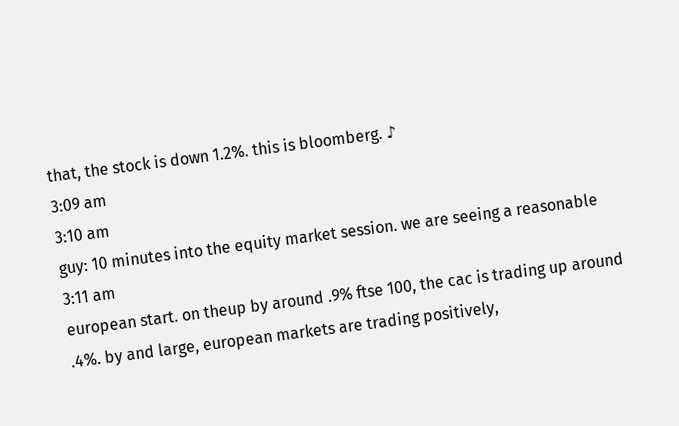that, the stock is down 1.2%. this is bloomberg. ♪
3:09 am
3:10 am
guy: 10 minutes into the equity market session. we are seeing a reasonable
3:11 am
european start. on theup by around .9% ftse 100, the cac is trading up around .4%. by and large, european markets are trading positively,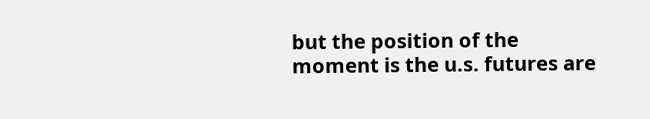but the position of the moment is the u.s. futures are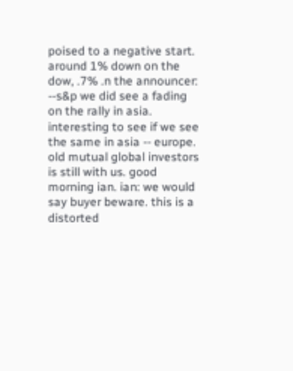poised to a negative start. around 1% down on the dow, .7% .n the announcer: --s&p we did see a fading on the rally in asia. interesting to see if we see the same in asia -- europe. old mutual global investors is still with us. good morning ian. ian: we would say buyer beware. this is a distorted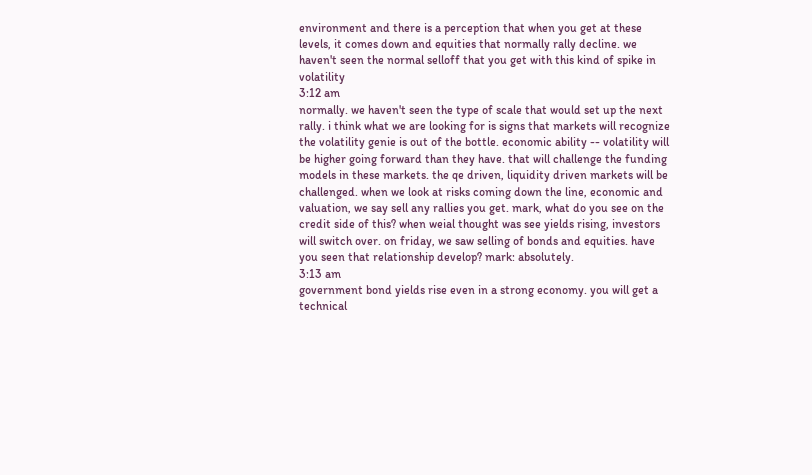environment and there is a perception that when you get at these levels, it comes down and equities that normally rally decline. we haven't seen the normal selloff that you get with this kind of spike in volatility
3:12 am
normally. we haven't seen the type of scale that would set up the next rally. i think what we are looking for is signs that markets will recognize the volatility genie is out of the bottle. economic ability -- volatility will be higher going forward than they have. that will challenge the funding models in these markets. the qe driven, liquidity driven markets will be challenged. when we look at risks coming down the line, economic and valuation, we say sell any rallies you get. mark, what do you see on the credit side of this? when weial thought was see yields rising, investors will switch over. on friday, we saw selling of bonds and equities. have you seen that relationship develop? mark: absolutely.
3:13 am
government bond yields rise even in a strong economy. you will get a technical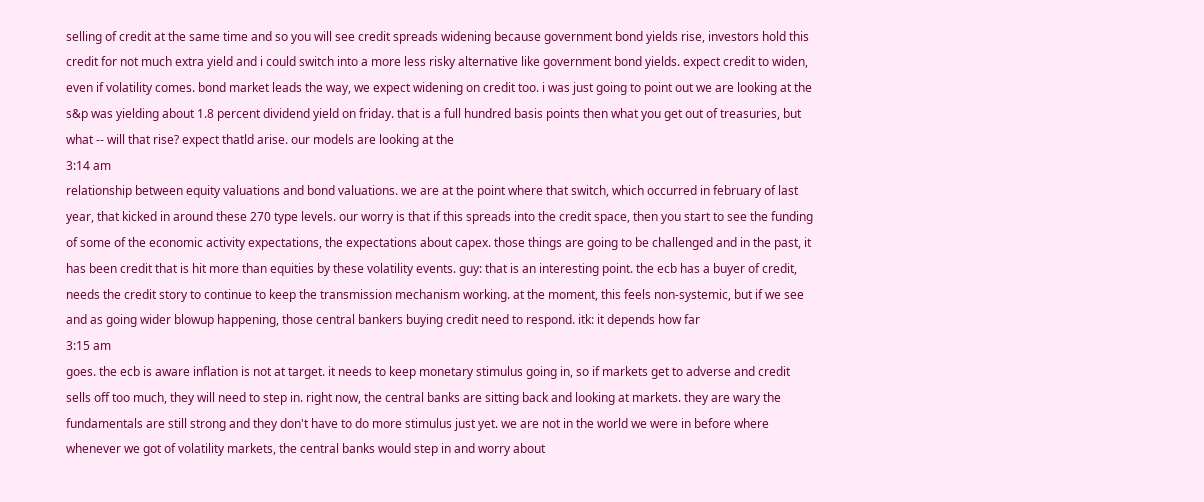selling of credit at the same time and so you will see credit spreads widening because government bond yields rise, investors hold this credit for not much extra yield and i could switch into a more less risky alternative like government bond yields. expect credit to widen, even if volatility comes. bond market leads the way, we expect widening on credit too. i was just going to point out we are looking at the s&p was yielding about 1.8 percent dividend yield on friday. that is a full hundred basis points then what you get out of treasuries, but what -- will that rise? expect thatld arise. our models are looking at the
3:14 am
relationship between equity valuations and bond valuations. we are at the point where that switch, which occurred in february of last year, that kicked in around these 270 type levels. our worry is that if this spreads into the credit space, then you start to see the funding of some of the economic activity expectations, the expectations about capex. those things are going to be challenged and in the past, it has been credit that is hit more than equities by these volatility events. guy: that is an interesting point. the ecb has a buyer of credit, needs the credit story to continue to keep the transmission mechanism working. at the moment, this feels non-systemic, but if we see and as going wider blowup happening, those central bankers buying credit need to respond. itk: it depends how far
3:15 am
goes. the ecb is aware inflation is not at target. it needs to keep monetary stimulus going in, so if markets get to adverse and credit sells off too much, they will need to step in. right now, the central banks are sitting back and looking at markets. they are wary the fundamentals are still strong and they don't have to do more stimulus just yet. we are not in the world we were in before where whenever we got of volatility markets, the central banks would step in and worry about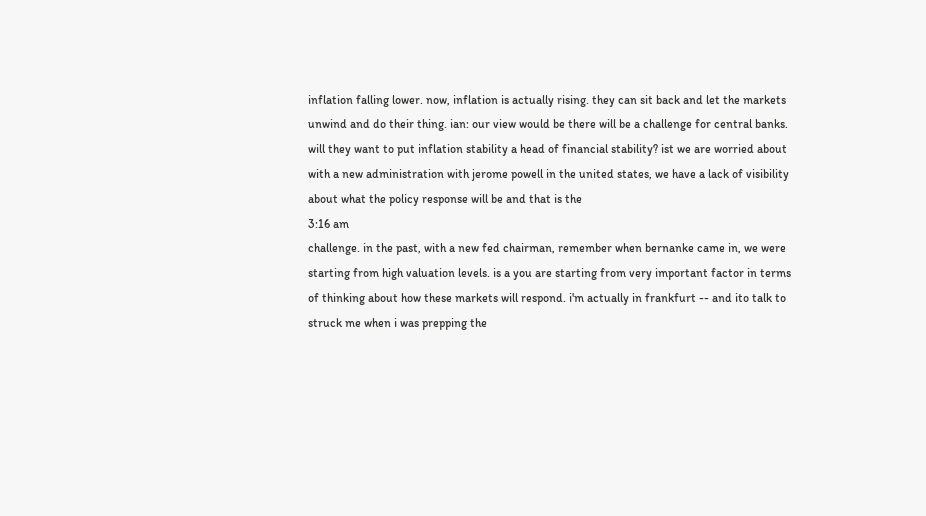inflation falling lower. now, inflation is actually rising. they can sit back and let the markets unwind and do their thing. ian: our view would be there will be a challenge for central banks. will they want to put inflation stability a head of financial stability? ist we are worried about with a new administration with jerome powell in the united states, we have a lack of visibility about what the policy response will be and that is the
3:16 am
challenge. in the past, with a new fed chairman, remember when bernanke came in, we were starting from high valuation levels. is a you are starting from very important factor in terms of thinking about how these markets will respond. i'm actually in frankfurt -- and ito talk to struck me when i was prepping the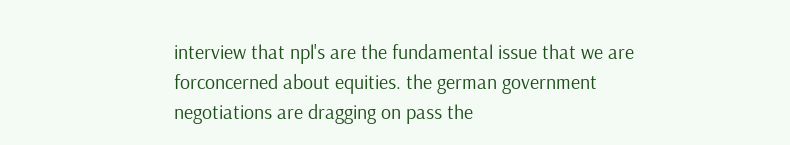interview that npl's are the fundamental issue that we are forconcerned about equities. the german government negotiations are dragging on pass the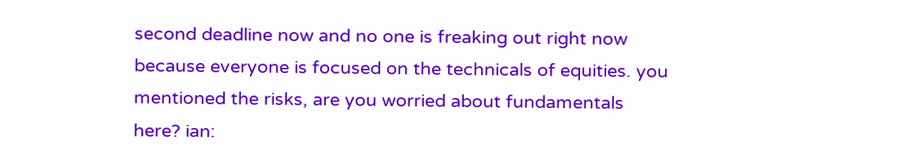second deadline now and no one is freaking out right now because everyone is focused on the technicals of equities. you mentioned the risks, are you worried about fundamentals here? ian: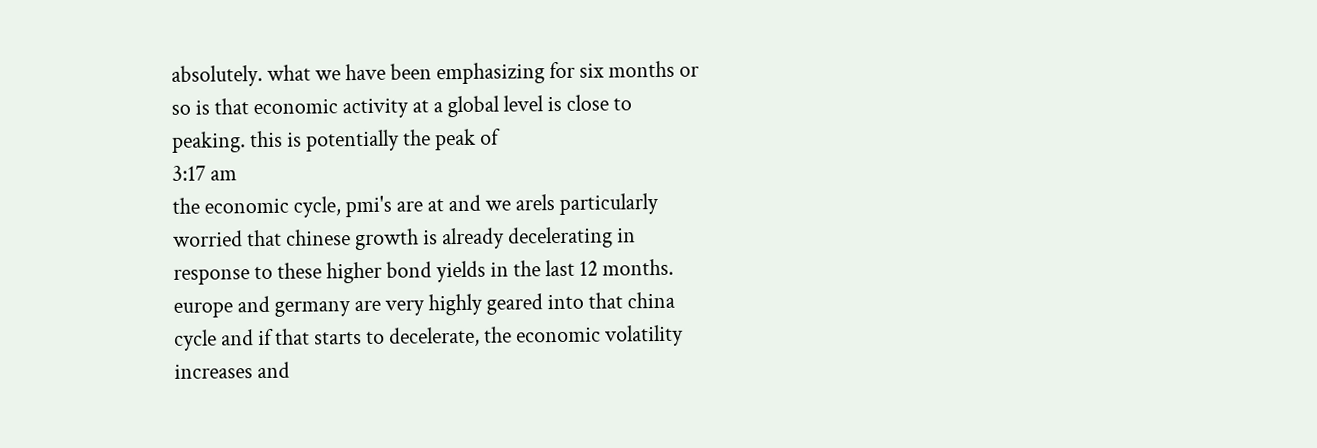absolutely. what we have been emphasizing for six months or so is that economic activity at a global level is close to peaking. this is potentially the peak of
3:17 am
the economic cycle, pmi's are at and we arels particularly worried that chinese growth is already decelerating in response to these higher bond yields in the last 12 months. europe and germany are very highly geared into that china cycle and if that starts to decelerate, the economic volatility increases and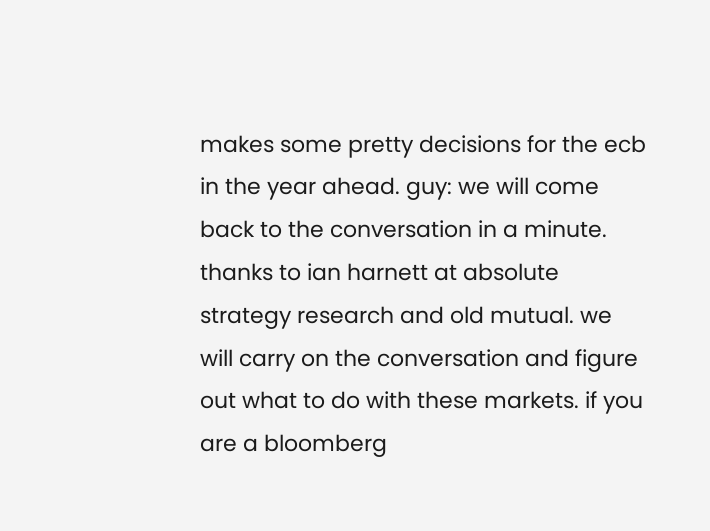makes some pretty decisions for the ecb in the year ahead. guy: we will come back to the conversation in a minute. thanks to ian harnett at absolute strategy research and old mutual. we will carry on the conversation and figure out what to do with these markets. if you are a bloomberg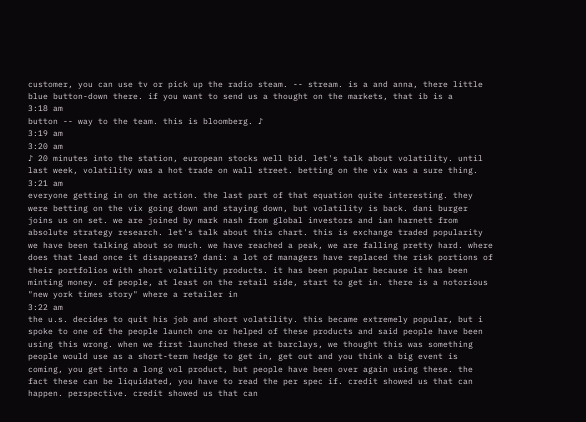customer, you can use tv or pick up the radio steam. -- stream. is a and anna, there little blue button-down there. if you want to send us a thought on the markets, that ib is a
3:18 am
button -- way to the team. this is bloomberg. ♪
3:19 am
3:20 am
♪ 20 minutes into the station, european stocks well bid. let's talk about volatility. until last week, volatility was a hot trade on wall street. betting on the vix was a sure thing.
3:21 am
everyone getting in on the action. the last part of that equation quite interesting. they were betting on the vix going down and staying down, but volatility is back. dani burger joins us on set. we are joined by mark nash from global investors and ian harnett from absolute strategy research. let's talk about this chart. this is exchange traded popularity we have been talking about so much. we have reached a peak, we are falling pretty hard. where does that lead once it disappears? dani: a lot of managers have replaced the risk portions of their portfolios with short volatility products. it has been popular because it has been minting money. of people, at least on the retail side, start to get in. there is a notorious "new york times story" where a retailer in
3:22 am
the u.s. decides to quit his job and short volatility. this became extremely popular, but i spoke to one of the people launch one or helped of these products and said people have been using this wrong. when we first launched these at barclays, we thought this was something people would use as a short-term hedge to get in, get out and you think a big event is coming, you get into a long vol product, but people have been over again using these. the fact these can be liquidated, you have to read the per spec if. credit showed us that can happen. perspective. credit showed us that can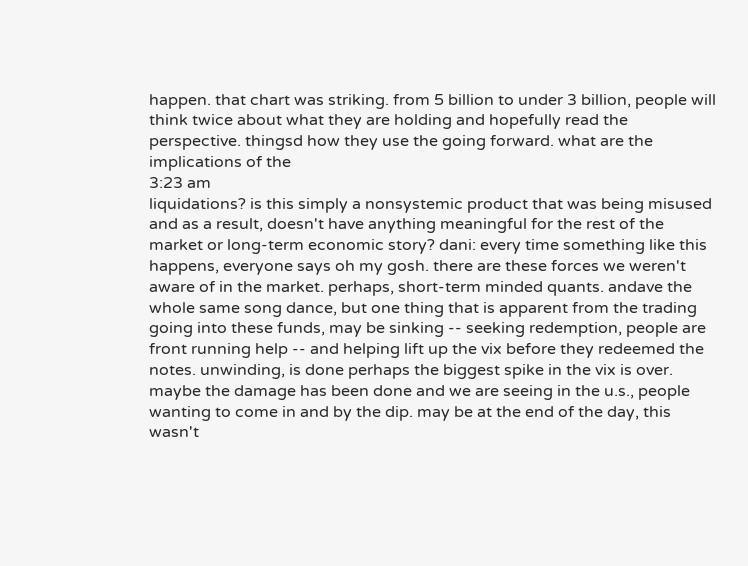happen. that chart was striking. from 5 billion to under 3 billion, people will think twice about what they are holding and hopefully read the perspective. thingsd how they use the going forward. what are the implications of the
3:23 am
liquidations? is this simply a nonsystemic product that was being misused and as a result, doesn't have anything meaningful for the rest of the market or long-term economic story? dani: every time something like this happens, everyone says oh my gosh. there are these forces we weren't aware of in the market. perhaps, short-term minded quants. andave the whole same song dance, but one thing that is apparent from the trading going into these funds, may be sinking -- seeking redemption, people are front running help -- and helping lift up the vix before they redeemed the notes. unwinding, is done perhaps the biggest spike in the vix is over. maybe the damage has been done and we are seeing in the u.s., people wanting to come in and by the dip. may be at the end of the day, this wasn't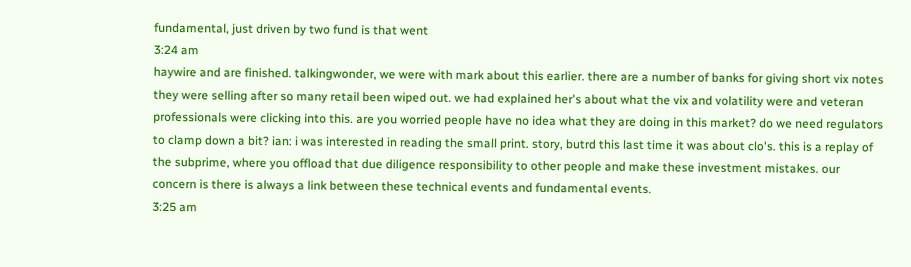fundamental, just driven by two fund is that went
3:24 am
haywire and are finished. talkingwonder, we were with mark about this earlier. there are a number of banks for giving short vix notes they were selling after so many retail been wiped out. we had explained her's about what the vix and volatility were and veteran professionals were clicking into this. are you worried people have no idea what they are doing in this market? do we need regulators to clamp down a bit? ian: i was interested in reading the small print. story, butrd this last time it was about clo's. this is a replay of the subprime, where you offload that due diligence responsibility to other people and make these investment mistakes. our concern is there is always a link between these technical events and fundamental events.
3:25 am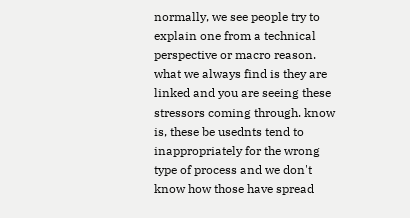normally, we see people try to explain one from a technical perspective or macro reason. what we always find is they are linked and you are seeing these stressors coming through. know is, these be usednts tend to inappropriately for the wrong type of process and we don't know how those have spread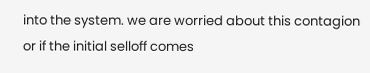into the system. we are worried about this contagion or if the initial selloff comes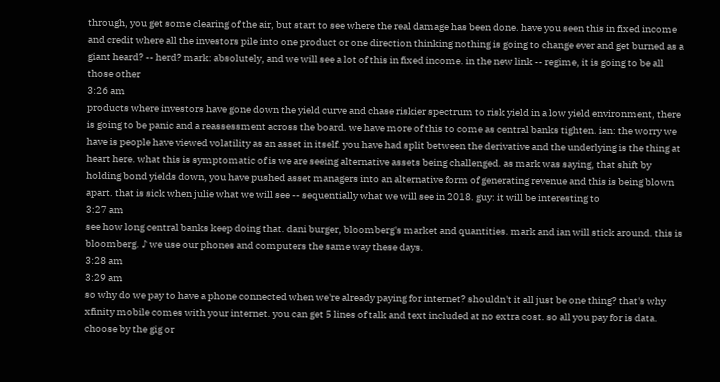through, you get some clearing of the air, but start to see where the real damage has been done. have you seen this in fixed income and credit where all the investors pile into one product or one direction thinking nothing is going to change ever and get burned as a giant heard? -- herd? mark: absolutely, and we will see a lot of this in fixed income. in the new link -- regime, it is going to be all those other
3:26 am
products where investors have gone down the yield curve and chase riskier spectrum to risk yield in a low yield environment, there is going to be panic and a reassessment across the board. we have more of this to come as central banks tighten. ian: the worry we have is people have viewed volatility as an asset in itself. you have had split between the derivative and the underlying is the thing at heart here. what this is symptomatic of is we are seeing alternative assets being challenged. as mark was saying, that shift by holding bond yields down, you have pushed asset managers into an alternative form of generating revenue and this is being blown apart. that is sick when julie what we will see -- sequentially what we will see in 2018. guy: it will be interesting to
3:27 am
see how long central banks keep doing that. dani burger, bloomberg's market and quantities. mark and ian will stick around. this is bloomberg. ♪ we use our phones and computers the same way these days.
3:28 am
3:29 am
so why do we pay to have a phone connected when we're already paying for internet? shouldn't it all just be one thing? that's why xfinity mobile comes with your internet. you can get 5 lines of talk and text included at no extra cost. so all you pay for is data. choose by the gig or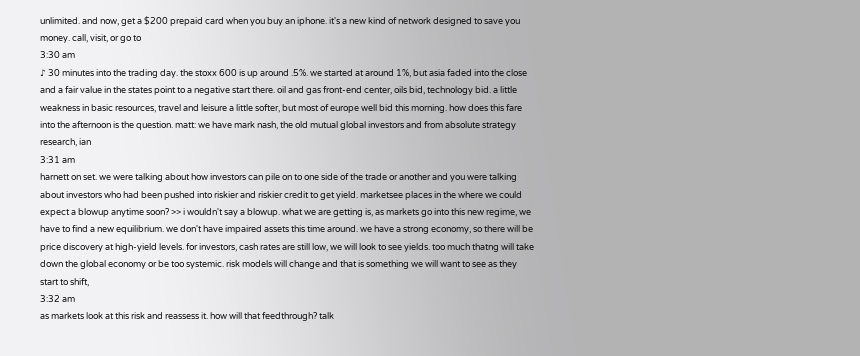unlimited. and now, get a $200 prepaid card when you buy an iphone. it's a new kind of network designed to save you money. call, visit, or go to
3:30 am
♪ 30 minutes into the trading day. the stoxx 600 is up around .5%. we started at around 1%, but asia faded into the close and a fair value in the states point to a negative start there. oil and gas front-end center, oils bid, technology bid. a little weakness in basic resources, travel and leisure a little softer, but most of europe well bid this morning. how does this fare into the afternoon is the question. matt: we have mark nash, the old mutual global investors and from absolute strategy research, ian
3:31 am
harnett on set. we were talking about how investors can pile on to one side of the trade or another and you were talking about investors who had been pushed into riskier and riskier credit to get yield. marketsee places in the where we could expect a blowup anytime soon? >> i wouldn't say a blowup. what we are getting is, as markets go into this new regime, we have to find a new equilibrium. we don't have impaired assets this time around. we have a strong economy, so there will be price discovery at high-yield levels. for investors, cash rates are still low, we will look to see yields. too much thatng will take down the global economy or be too systemic. risk models will change and that is something we will want to see as they start to shift,
3:32 am
as markets look at this risk and reassess it. how will that feedthrough? talk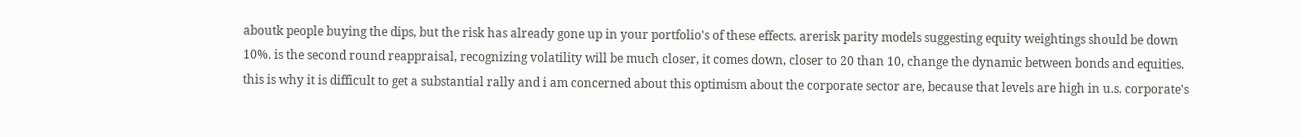aboutk people buying the dips, but the risk has already gone up in your portfolio's of these effects. arerisk parity models suggesting equity weightings should be down 10%. is the second round reappraisal, recognizing volatility will be much closer, it comes down, closer to 20 than 10, change the dynamic between bonds and equities. this is why it is difficult to get a substantial rally and i am concerned about this optimism about the corporate sector are, because that levels are high in u.s. corporate's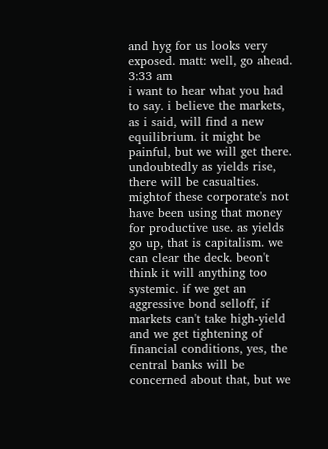and hyg for us looks very exposed. matt: well, go ahead.
3:33 am
i want to hear what you had to say. i believe the markets, as i said, will find a new equilibrium. it might be painful, but we will get there. undoubtedly as yields rise, there will be casualties. mightof these corporate's not have been using that money for productive use. as yields go up, that is capitalism. we can clear the deck. beon't think it will anything too systemic. if we get an aggressive bond selloff, if markets can't take high-yield and we get tightening of financial conditions, yes, the central banks will be concerned about that, but we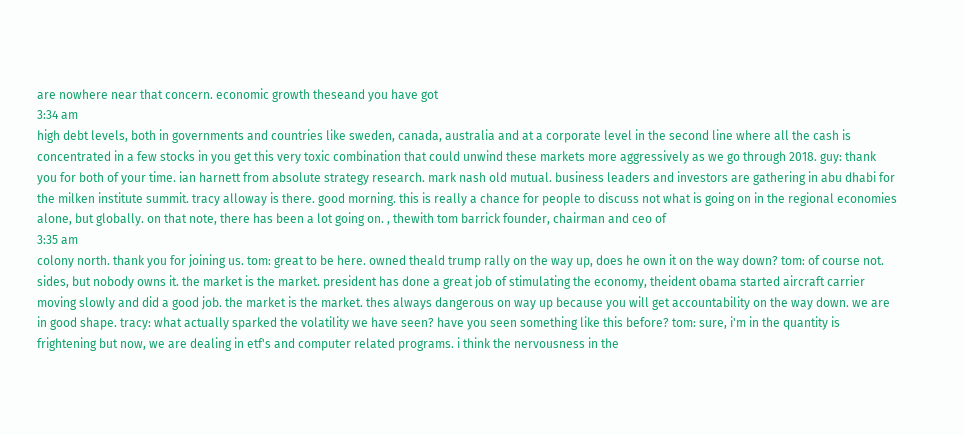are nowhere near that concern. economic growth theseand you have got
3:34 am
high debt levels, both in governments and countries like sweden, canada, australia and at a corporate level in the second line where all the cash is concentrated in a few stocks in you get this very toxic combination that could unwind these markets more aggressively as we go through 2018. guy: thank you for both of your time. ian harnett from absolute strategy research. mark nash old mutual. business leaders and investors are gathering in abu dhabi for the milken institute summit. tracy alloway is there. good morning. this is really a chance for people to discuss not what is going on in the regional economies alone, but globally. on that note, there has been a lot going on. , thewith tom barrick founder, chairman and ceo of
3:35 am
colony north. thank you for joining us. tom: great to be here. owned theald trump rally on the way up, does he own it on the way down? tom: of course not. sides, but nobody owns it. the market is the market. president has done a great job of stimulating the economy, theident obama started aircraft carrier moving slowly and did a good job. the market is the market. thes always dangerous on way up because you will get accountability on the way down. we are in good shape. tracy: what actually sparked the volatility we have seen? have you seen something like this before? tom: sure, i'm in the quantity is frightening but now, we are dealing in etf's and computer related programs. i think the nervousness in the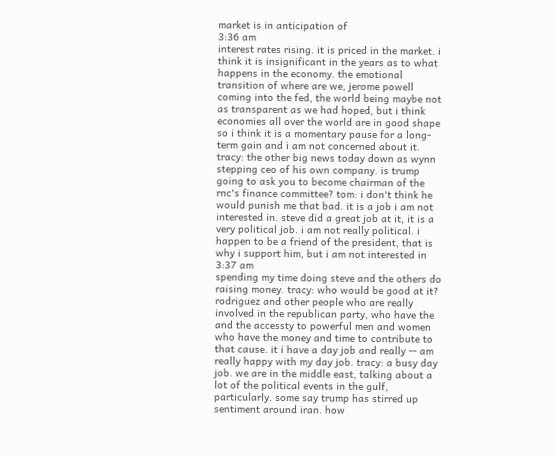market is in anticipation of
3:36 am
interest rates rising. it is priced in the market. i think it is insignificant in the years as to what happens in the economy. the emotional transition of where are we, jerome powell coming into the fed, the world being maybe not as transparent as we had hoped, but i think economies all over the world are in good shape so i think it is a momentary pause for a long-term gain and i am not concerned about it. tracy: the other big news today down as wynn stepping ceo of his own company. is trump going to ask you to become chairman of the rnc's finance committee? tom: i don't think he would punish me that bad. it is a job i am not interested in. steve did a great job at it, it is a very political job. i am not really political. i happen to be a friend of the president, that is why i support him, but i am not interested in
3:37 am
spending my time doing steve and the others do raising money. tracy: who would be good at it? rodriguez and other people who are really involved in the republican party, who have the and the accessty to powerful men and women who have the money and time to contribute to that cause. it i have a day job and really -- am really happy with my day job. tracy: a busy day job. we are in the middle east, talking about a lot of the political events in the gulf, particularly. some say trump has stirred up sentiment around iran. how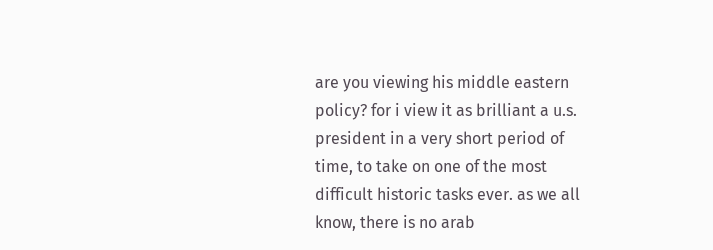are you viewing his middle eastern policy? for i view it as brilliant a u.s. president in a very short period of time, to take on one of the most difficult historic tasks ever. as we all know, there is no arab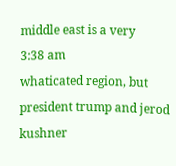middle east is a very
3:38 am
whaticated region, but president trump and jerod kushner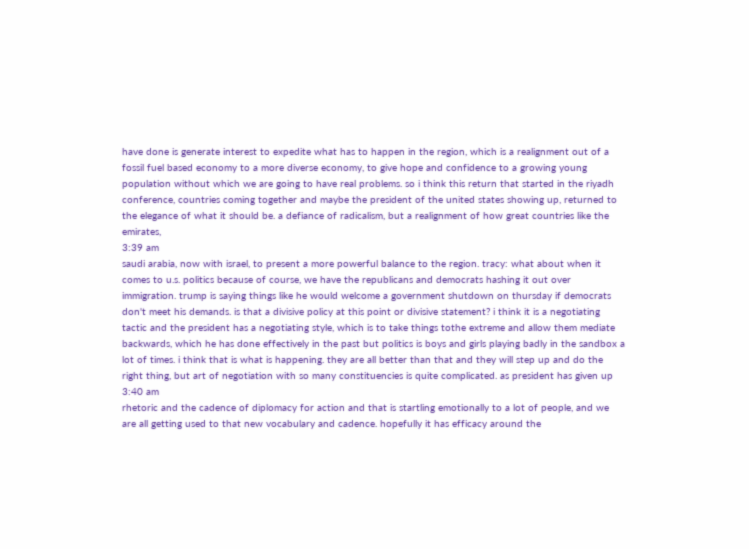have done is generate interest to expedite what has to happen in the region, which is a realignment out of a fossil fuel based economy to a more diverse economy, to give hope and confidence to a growing young population without which we are going to have real problems. so i think this return that started in the riyadh conference, countries coming together and maybe the president of the united states showing up, returned to the elegance of what it should be. a defiance of radicalism, but a realignment of how great countries like the emirates,
3:39 am
saudi arabia, now with israel, to present a more powerful balance to the region. tracy: what about when it comes to u.s. politics because of course, we have the republicans and democrats hashing it out over immigration. trump is saying things like he would welcome a government shutdown on thursday if democrats don't meet his demands. is that a divisive policy at this point or divisive statement? i think it is a negotiating tactic and the president has a negotiating style, which is to take things tothe extreme and allow them mediate backwards, which he has done effectively in the past but politics is boys and girls playing badly in the sandbox a lot of times. i think that is what is happening. they are all better than that and they will step up and do the right thing, but art of negotiation with so many constituencies is quite complicated. as president has given up
3:40 am
rhetoric and the cadence of diplomacy for action and that is startling emotionally to a lot of people, and we are all getting used to that new vocabulary and cadence. hopefully it has efficacy around the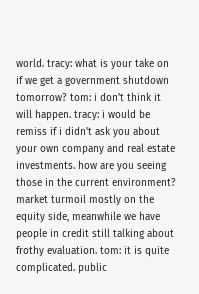world. tracy: what is your take on if we get a government shutdown tomorrow? tom: i don't think it will happen. tracy: i would be remiss if i didn't ask you about your own company and real estate investments. how are you seeing those in the current environment? market turmoil mostly on the equity side, meanwhile we have people in credit still talking about frothy evaluation. tom: it is quite complicated. public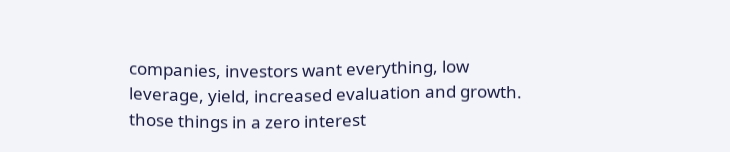companies, investors want everything, low leverage, yield, increased evaluation and growth. those things in a zero interest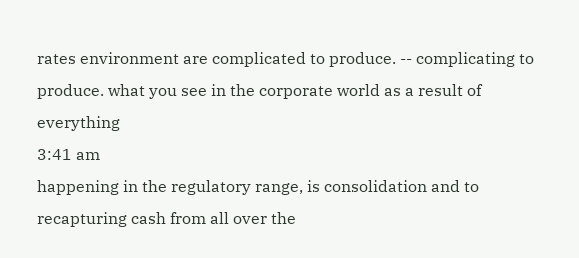rates environment are complicated to produce. -- complicating to produce. what you see in the corporate world as a result of everything
3:41 am
happening in the regulatory range, is consolidation and to recapturing cash from all over the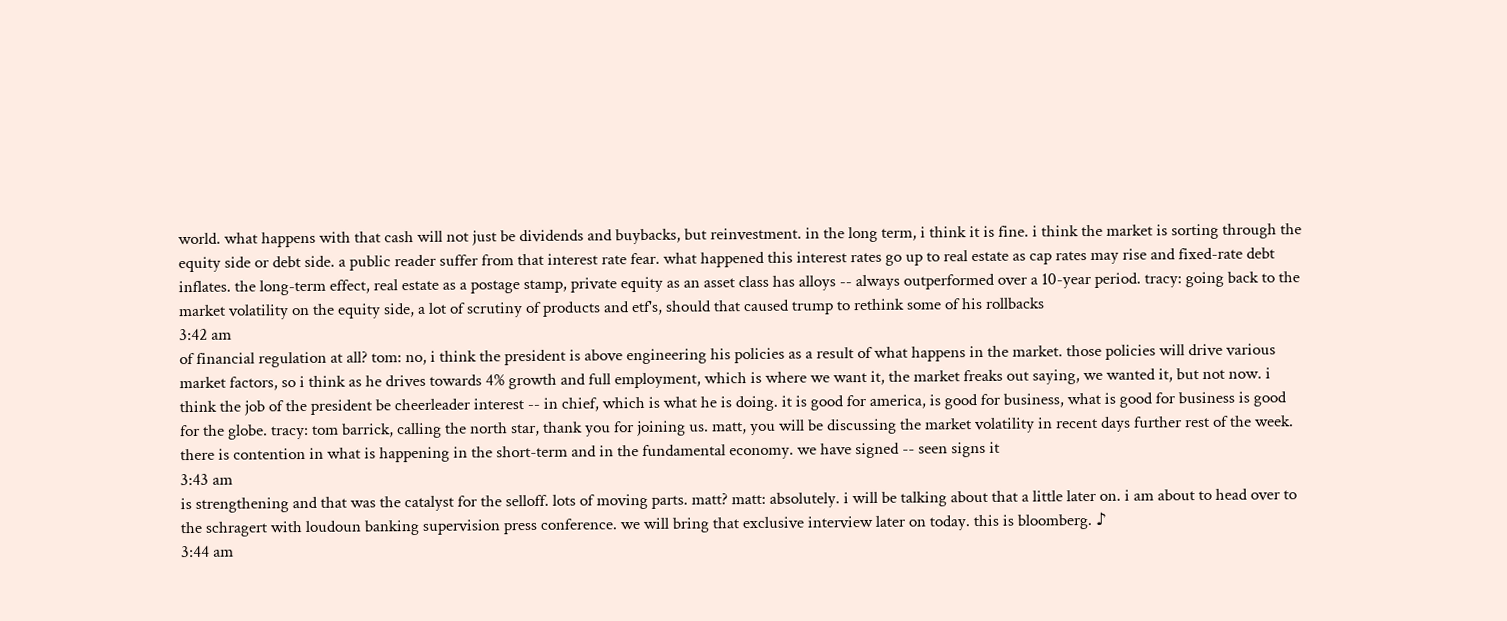world. what happens with that cash will not just be dividends and buybacks, but reinvestment. in the long term, i think it is fine. i think the market is sorting through the equity side or debt side. a public reader suffer from that interest rate fear. what happened this interest rates go up to real estate as cap rates may rise and fixed-rate debt inflates. the long-term effect, real estate as a postage stamp, private equity as an asset class has alloys -- always outperformed over a 10-year period. tracy: going back to the market volatility on the equity side, a lot of scrutiny of products and etf's, should that caused trump to rethink some of his rollbacks
3:42 am
of financial regulation at all? tom: no, i think the president is above engineering his policies as a result of what happens in the market. those policies will drive various market factors, so i think as he drives towards 4% growth and full employment, which is where we want it, the market freaks out saying, we wanted it, but not now. i think the job of the president be cheerleader interest -- in chief, which is what he is doing. it is good for america, is good for business, what is good for business is good for the globe. tracy: tom barrick, calling the north star, thank you for joining us. matt, you will be discussing the market volatility in recent days further rest of the week. there is contention in what is happening in the short-term and in the fundamental economy. we have signed -- seen signs it
3:43 am
is strengthening and that was the catalyst for the selloff. lots of moving parts. matt? matt: absolutely. i will be talking about that a little later on. i am about to head over to the schragert with loudoun banking supervision press conference. we will bring that exclusive interview later on today. this is bloomberg. ♪
3:44 am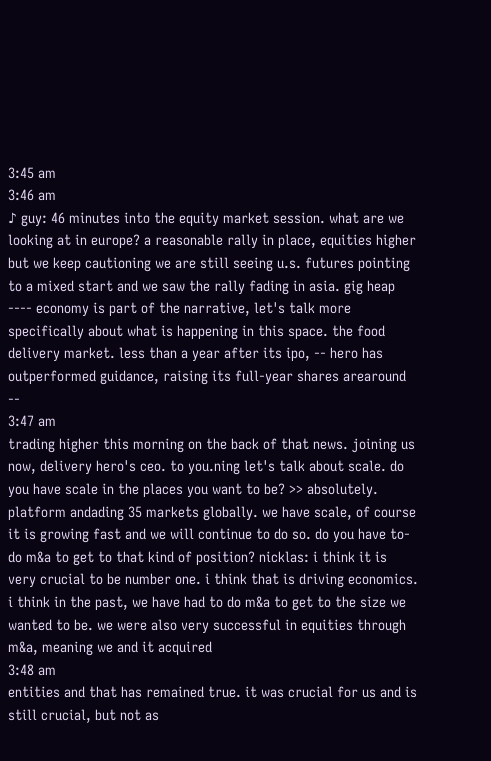3:45 am
3:46 am
♪ guy: 46 minutes into the equity market session. what are we looking at in europe? a reasonable rally in place, equities higher but we keep cautioning we are still seeing u.s. futures pointing to a mixed start and we saw the rally fading in asia. gig heap ---- economy is part of the narrative, let's talk more specifically about what is happening in this space. the food delivery market. less than a year after its ipo, -- hero has outperformed guidance, raising its full-year shares arearound --
3:47 am
trading higher this morning on the back of that news. joining us now, delivery hero's ceo. to you.ning let's talk about scale. do you have scale in the places you want to be? >> absolutely. platform andading 35 markets globally. we have scale, of course it is growing fast and we will continue to do so. do you have to- do m&a to get to that kind of position? nicklas: i think it is very crucial to be number one. i think that is driving economics. i think in the past, we have had to do m&a to get to the size we wanted to be. we were also very successful in equities through m&a, meaning we and it acquired
3:48 am
entities and that has remained true. it was crucial for us and is still crucial, but not as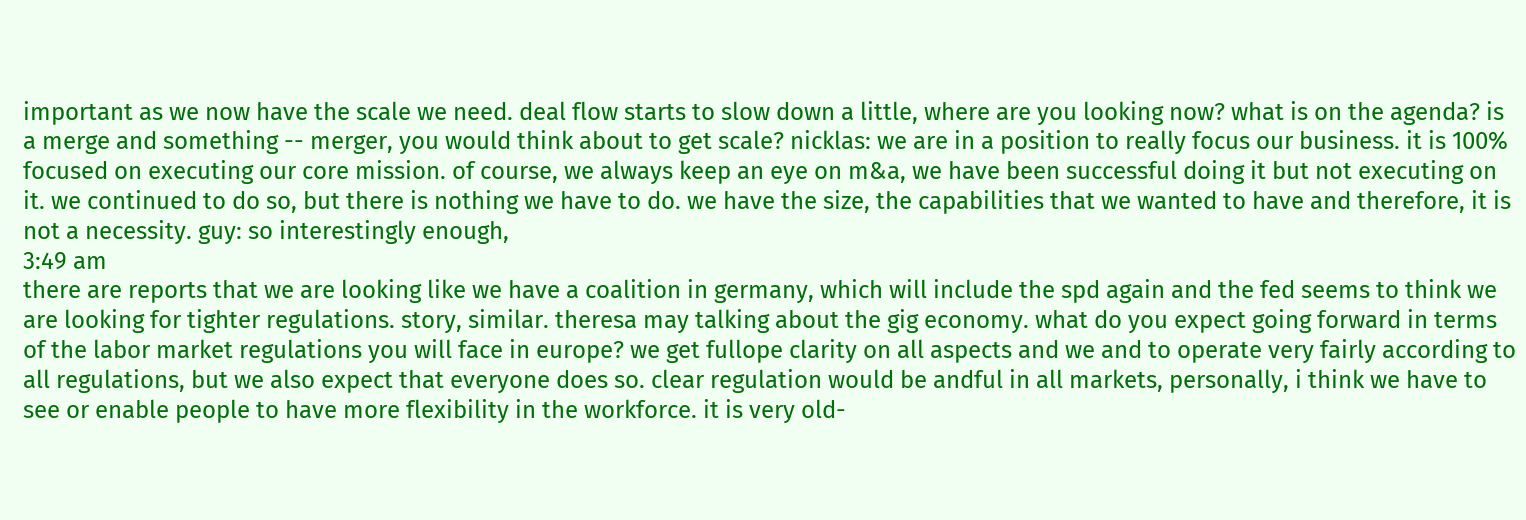important as we now have the scale we need. deal flow starts to slow down a little, where are you looking now? what is on the agenda? is a merge and something -- merger, you would think about to get scale? nicklas: we are in a position to really focus our business. it is 100% focused on executing our core mission. of course, we always keep an eye on m&a, we have been successful doing it but not executing on it. we continued to do so, but there is nothing we have to do. we have the size, the capabilities that we wanted to have and therefore, it is not a necessity. guy: so interestingly enough,
3:49 am
there are reports that we are looking like we have a coalition in germany, which will include the spd again and the fed seems to think we are looking for tighter regulations. story, similar. theresa may talking about the gig economy. what do you expect going forward in terms of the labor market regulations you will face in europe? we get fullope clarity on all aspects and we and to operate very fairly according to all regulations, but we also expect that everyone does so. clear regulation would be andful in all markets, personally, i think we have to see or enable people to have more flexibility in the workforce. it is very old-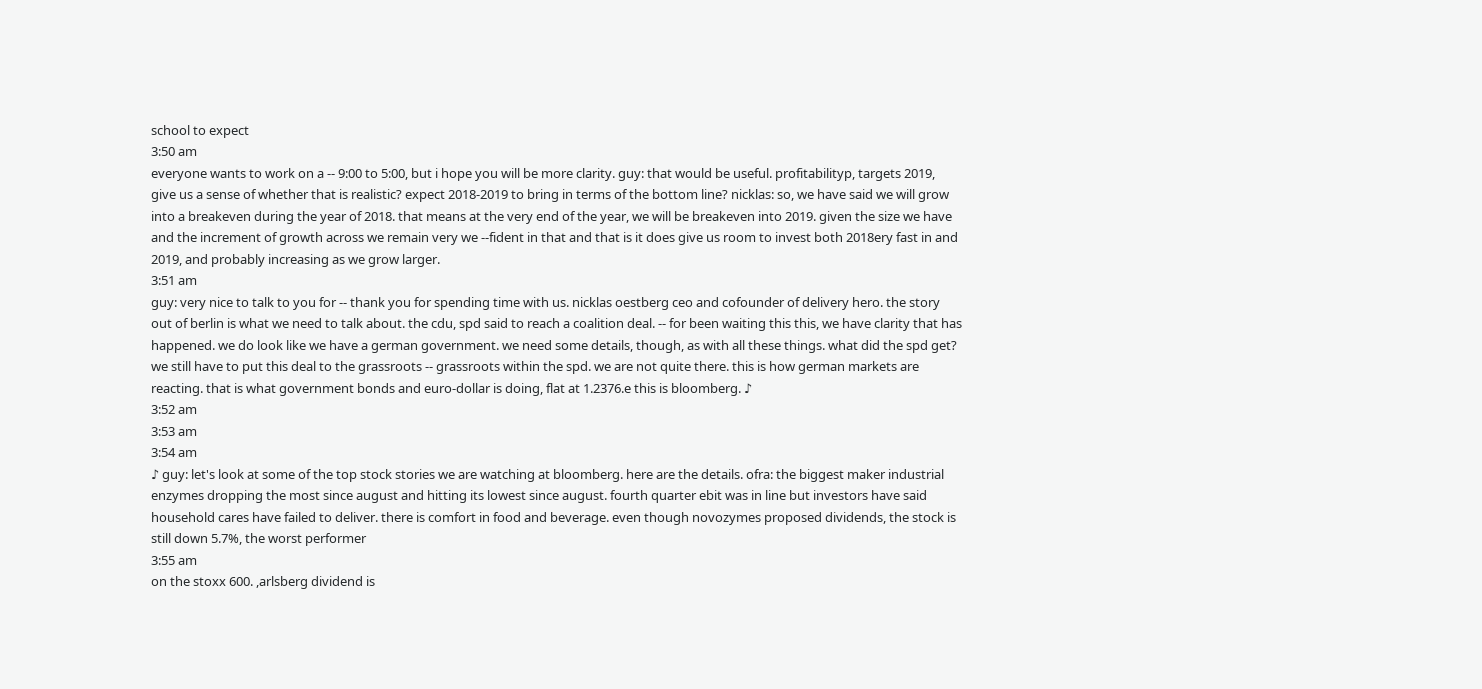school to expect
3:50 am
everyone wants to work on a -- 9:00 to 5:00, but i hope you will be more clarity. guy: that would be useful. profitabilityp, targets 2019, give us a sense of whether that is realistic? expect 2018-2019 to bring in terms of the bottom line? nicklas: so, we have said we will grow into a breakeven during the year of 2018. that means at the very end of the year, we will be breakeven into 2019. given the size we have and the increment of growth across we remain very we --fident in that and that is it does give us room to invest both 2018ery fast in and 2019, and probably increasing as we grow larger.
3:51 am
guy: very nice to talk to you for -- thank you for spending time with us. nicklas oestberg ceo and cofounder of delivery hero. the story out of berlin is what we need to talk about. the cdu, spd said to reach a coalition deal. -- for been waiting this this, we have clarity that has happened. we do look like we have a german government. we need some details, though, as with all these things. what did the spd get? we still have to put this deal to the grassroots -- grassroots within the spd. we are not quite there. this is how german markets are reacting. that is what government bonds and euro-dollar is doing, flat at 1.2376.e this is bloomberg. ♪
3:52 am
3:53 am
3:54 am
♪ guy: let's look at some of the top stock stories we are watching at bloomberg. here are the details. ofra: the biggest maker industrial enzymes dropping the most since august and hitting its lowest since august. fourth quarter ebit was in line but investors have said household cares have failed to deliver. there is comfort in food and beverage. even though novozymes proposed dividends, the stock is still down 5.7%, the worst performer
3:55 am
on the stoxx 600. ,arlsberg dividend is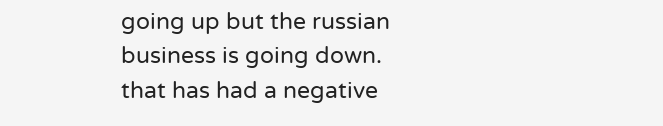going up but the russian business is going down. that has had a negative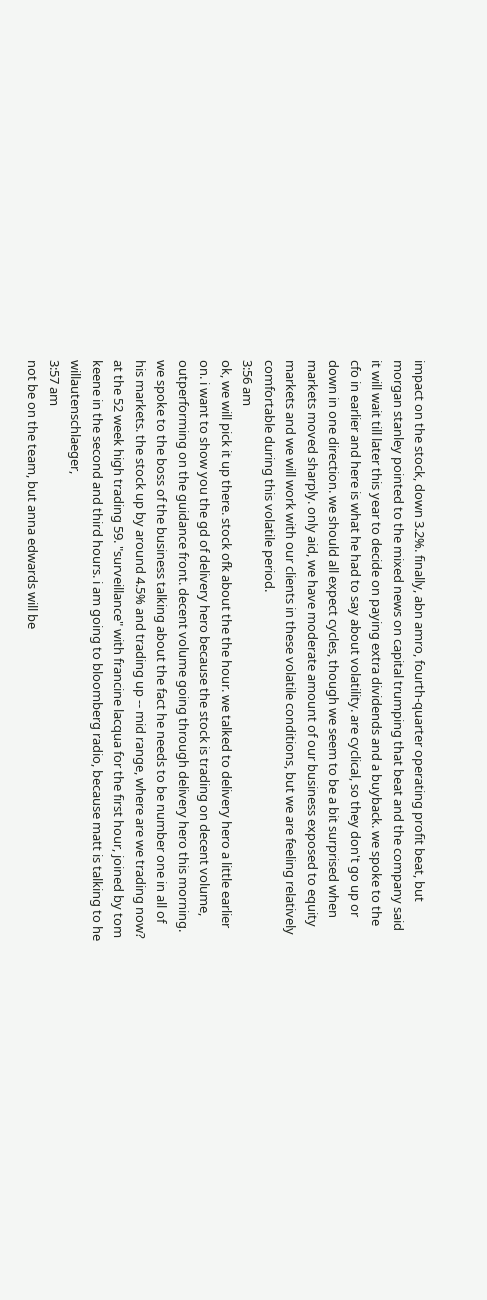impact on the stock, down 3.2%. finally, abn amro, fourth-quarter operating profit beat, but morgan stanley pointed to the mixed news on capital trumping that beat and the company said it will wait till later this year to decide on paying extra dividends and a buyback. we spoke to the cfo in earlier and here is what he had to say about volatility. are cyclical, so they don't go up or down in one direction. we should all expect cycles, though we seem to be a bit surprised when markets moved sharply. only aid, we have moderate amount of our business exposed to equity markets and we will work with our clients in these volatile conditions, but we are feeling relatively comfortable during this volatile period.
3:56 am
ok, we will pick it up there. stock ofk about the the hour. we talked to delivery hero a little earlier on. i want to show you the gd of delivery hero because the stock is trading on decent volume, outperforming on the guidance front. decent volume going through delivery hero this morning. we spoke to the boss of the business talking about the fact he needs to be number one in all of his markets. the stock up by around 4.5% and trading up -- mid range, where are we trading now? at the 52 week high trading 59. "surveillance" with francine lacqua for the first hour, joined by tom keene in the second and third hours. i am going to bloomberg radio, because matt is talking to he willautenschlaeger,
3:57 am
not be on the team, but anna edwards will be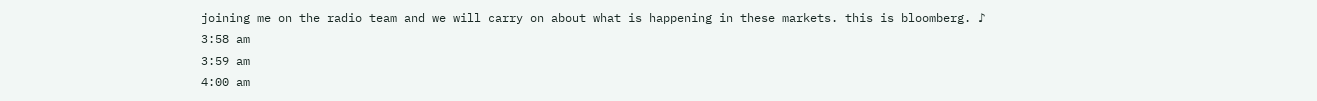joining me on the radio team and we will carry on about what is happening in these markets. this is bloomberg. ♪
3:58 am
3:59 am
4:00 am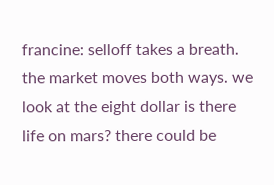francine: selloff takes a breath. the market moves both ways. we look at the eight dollar is there life on mars? there could be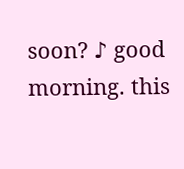soon? ♪ good morning. this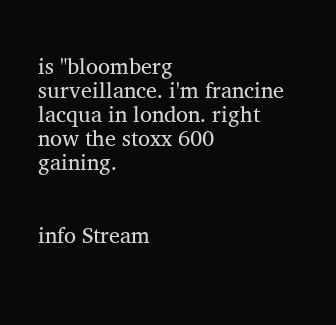is "bloomberg surveillance. i'm francine lacqua in london. right now the stoxx 600 gaining.


info Stream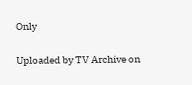Only

Uploaded by TV Archive on